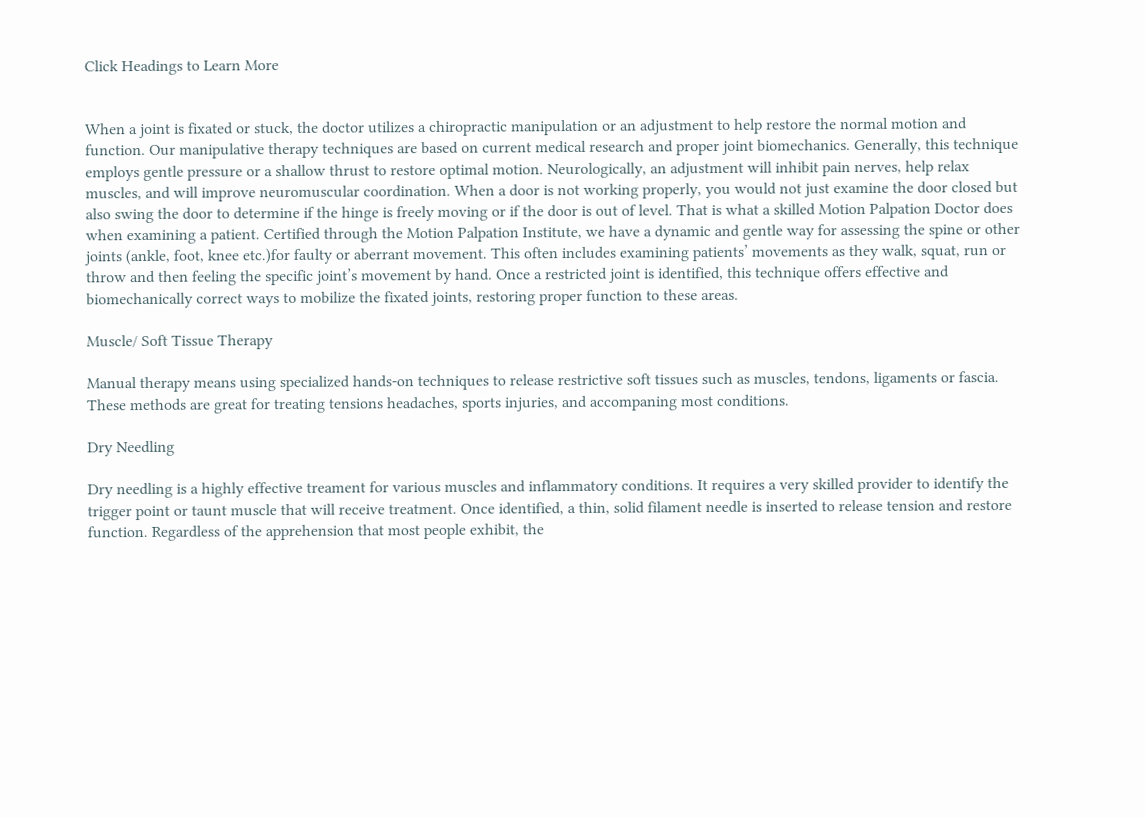Click Headings to Learn More


When a joint is fixated or stuck, the doctor utilizes a chiropractic manipulation or an adjustment to help restore the normal motion and function. Our manipulative therapy techniques are based on current medical research and proper joint biomechanics. Generally, this technique employs gentle pressure or a shallow thrust to restore optimal motion. Neurologically, an adjustment will inhibit pain nerves, help relax muscles, and will improve neuromuscular coordination. When a door is not working properly, you would not just examine the door closed but also swing the door to determine if the hinge is freely moving or if the door is out of level. That is what a skilled Motion Palpation Doctor does when examining a patient. Certified through the Motion Palpation Institute, we have a dynamic and gentle way for assessing the spine or other joints (ankle, foot, knee etc.)for faulty or aberrant movement. This often includes examining patients’ movements as they walk, squat, run or throw and then feeling the specific joint’s movement by hand. Once a restricted joint is identified, this technique offers effective and biomechanically correct ways to mobilize the fixated joints, restoring proper function to these areas.

Muscle/ Soft Tissue Therapy

Manual therapy means using specialized hands-on techniques to release restrictive soft tissues such as muscles, tendons, ligaments or fascia. These methods are great for treating tensions headaches, sports injuries, and accompaning most conditions.

Dry Needling

Dry needling is a highly effective treament for various muscles and inflammatory conditions. It requires a very skilled provider to identify the trigger point or taunt muscle that will receive treatment. Once identified, a thin, solid filament needle is inserted to release tension and restore function. Regardless of the apprehension that most people exhibit, the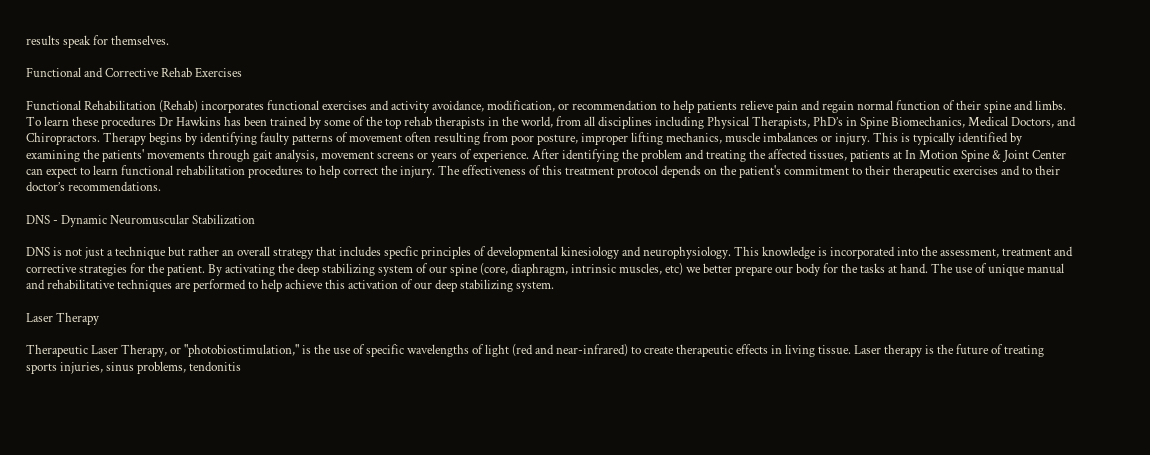results speak for themselves.

Functional and Corrective Rehab Exercises

Functional Rehabilitation (Rehab) incorporates functional exercises and activity avoidance, modification, or recommendation to help patients relieve pain and regain normal function of their spine and limbs. To learn these procedures Dr Hawkins has been trained by some of the top rehab therapists in the world, from all disciplines including Physical Therapists, PhD’s in Spine Biomechanics, Medical Doctors, and Chiropractors. Therapy begins by identifying faulty patterns of movement often resulting from poor posture, improper lifting mechanics, muscle imbalances or injury. This is typically identified by examining the patients' movements through gait analysis, movement screens or years of experience. After identifying the problem and treating the affected tissues, patients at In Motion Spine & Joint Center can expect to learn functional rehabilitation procedures to help correct the injury. The effectiveness of this treatment protocol depends on the patient's commitment to their therapeutic exercises and to their doctor’s recommendations.

DNS - Dynamic Neuromuscular Stabilization

DNS is not just a technique but rather an overall strategy that includes specfic principles of developmental kinesiology and neurophysiology. This knowledge is incorporated into the assessment, treatment and corrective strategies for the patient. By activating the deep stabilizing system of our spine (core, diaphragm, intrinsic muscles, etc) we better prepare our body for the tasks at hand. The use of unique manual and rehabilitative techniques are performed to help achieve this activation of our deep stabilizing system.

Laser Therapy

Therapeutic Laser Therapy, or "photobiostimulation," is the use of specific wavelengths of light (red and near-infrared) to create therapeutic effects in living tissue. Laser therapy is the future of treating sports injuries, sinus problems, tendonitis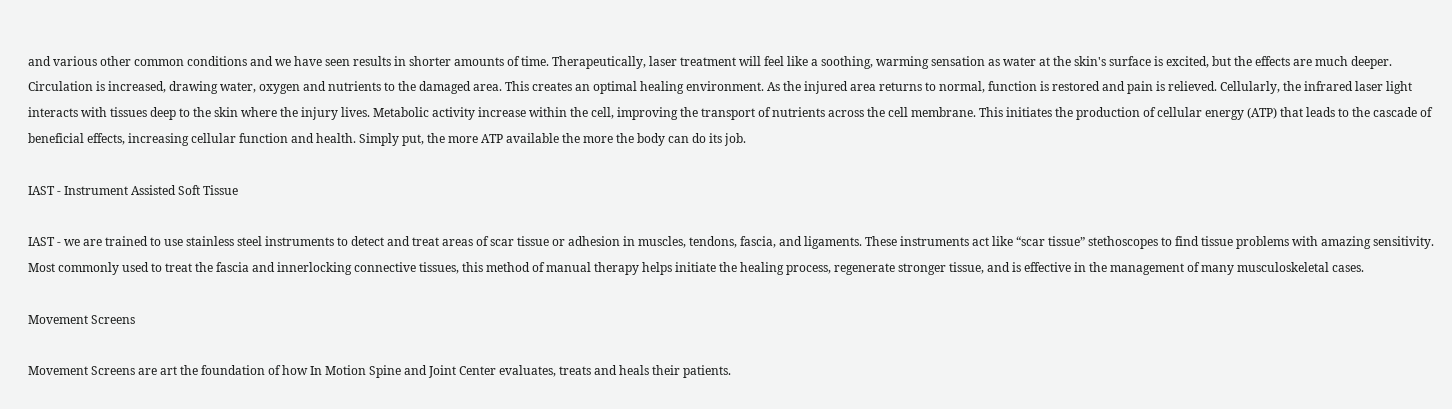and various other common conditions and we have seen results in shorter amounts of time. Therapeutically, laser treatment will feel like a soothing, warming sensation as water at the skin's surface is excited, but the effects are much deeper. Circulation is increased, drawing water, oxygen and nutrients to the damaged area. This creates an optimal healing environment. As the injured area returns to normal, function is restored and pain is relieved. Cellularly, the infrared laser light interacts with tissues deep to the skin where the injury lives. Metabolic activity increase within the cell, improving the transport of nutrients across the cell membrane. This initiates the production of cellular energy (ATP) that leads to the cascade of beneficial effects, increasing cellular function and health. Simply put, the more ATP available the more the body can do its job.

IAST - Instrument Assisted Soft Tissue

IAST - we are trained to use stainless steel instruments to detect and treat areas of scar tissue or adhesion in muscles, tendons, fascia, and ligaments. These instruments act like “scar tissue” stethoscopes to find tissue problems with amazing sensitivity. Most commonly used to treat the fascia and innerlocking connective tissues, this method of manual therapy helps initiate the healing process, regenerate stronger tissue, and is effective in the management of many musculoskeletal cases.

Movement Screens

Movement Screens are art the foundation of how In Motion Spine and Joint Center evaluates, treats and heals their patients.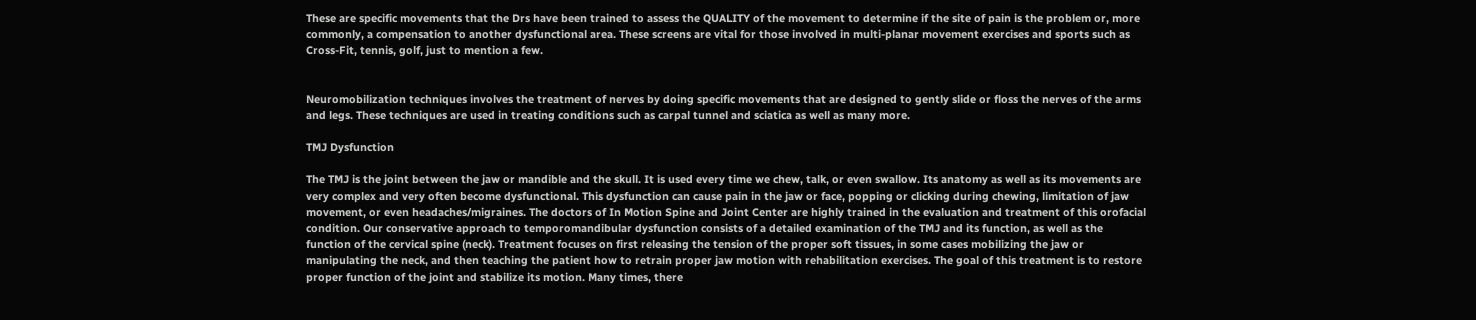These are specific movements that the Drs have been trained to assess the QUALITY of the movement to determine if the site of pain is the problem or, more commonly, a compensation to another dysfunctional area. These screens are vital for those involved in multi-planar movement exercises and sports such as Cross-Fit, tennis, golf, just to mention a few.


Neuromobilization techniques involves the treatment of nerves by doing specific movements that are designed to gently slide or floss the nerves of the arms and legs. These techniques are used in treating conditions such as carpal tunnel and sciatica as well as many more.

TMJ Dysfunction

The TMJ is the joint between the jaw or mandible and the skull. It is used every time we chew, talk, or even swallow. Its anatomy as well as its movements are very complex and very often become dysfunctional. This dysfunction can cause pain in the jaw or face, popping or clicking during chewing, limitation of jaw movement, or even headaches/migraines. The doctors of In Motion Spine and Joint Center are highly trained in the evaluation and treatment of this orofacial condition. Our conservative approach to temporomandibular dysfunction consists of a detailed examination of the TMJ and its function, as well as the function of the cervical spine (neck). Treatment focuses on first releasing the tension of the proper soft tissues, in some cases mobilizing the jaw or manipulating the neck, and then teaching the patient how to retrain proper jaw motion with rehabilitation exercises. The goal of this treatment is to restore proper function of the joint and stabilize its motion. Many times, there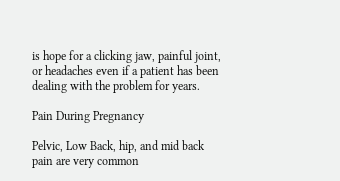is hope for a clicking jaw, painful joint, or headaches even if a patient has been dealing with the problem for years.

Pain During Pregnancy

Pelvic, Low Back, hip, and mid back pain are very common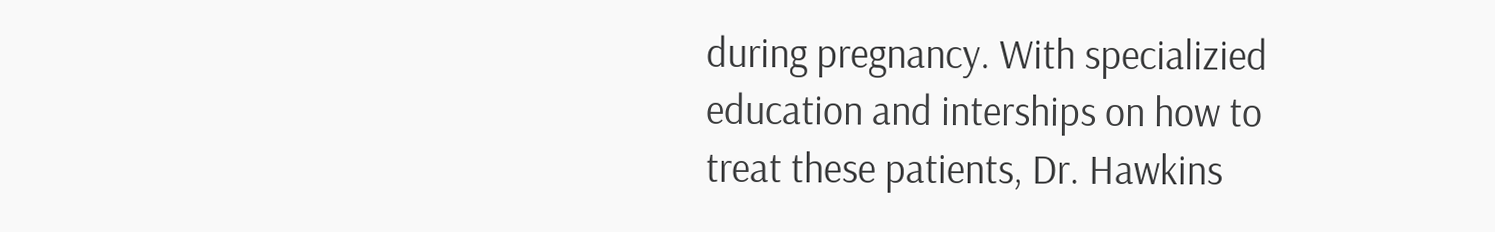during pregnancy. With specializied education and interships on how to treat these patients, Dr. Hawkins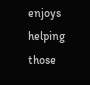enjoys helping those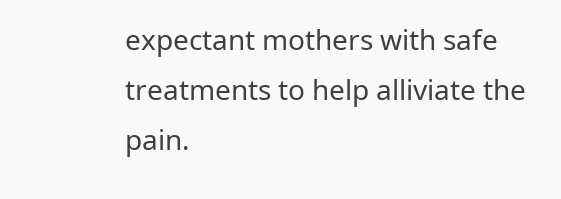expectant mothers with safe treatments to help alliviate the pain.